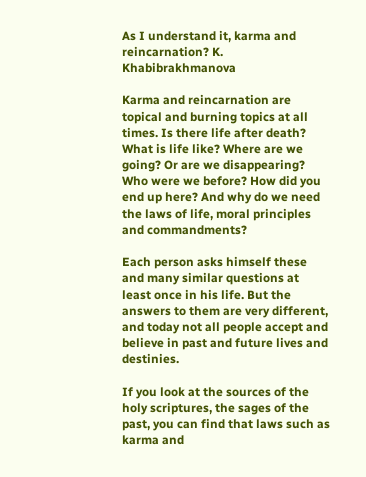As I understand it, karma and reincarnation? K. Khabibrakhmanova

Karma and reincarnation are topical and burning topics at all times. Is there life after death? What is life like? Where are we going? Or are we disappearing? Who were we before? How did you end up here? And why do we need the laws of life, moral principles and commandments?

Each person asks himself these and many similar questions at least once in his life. But the answers to them are very different, and today not all people accept and believe in past and future lives and destinies.

If you look at the sources of the holy scriptures, the sages of the past, you can find that laws such as karma and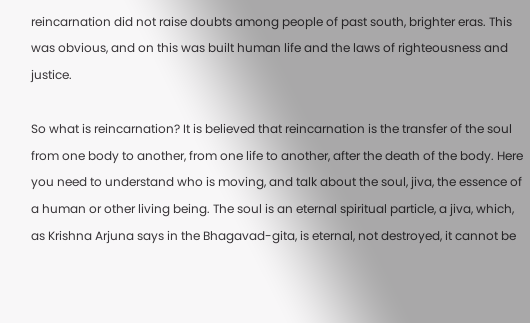reincarnation did not raise doubts among people of past south, brighter eras. This was obvious, and on this was built human life and the laws of righteousness and justice.

So what is reincarnation? It is believed that reincarnation is the transfer of the soul from one body to another, from one life to another, after the death of the body. Here you need to understand who is moving, and talk about the soul, jiva, the essence of a human or other living being. The soul is an eternal spiritual particle, a jiva, which, as Krishna Arjuna says in the Bhagavad-gita, is eternal, not destroyed, it cannot be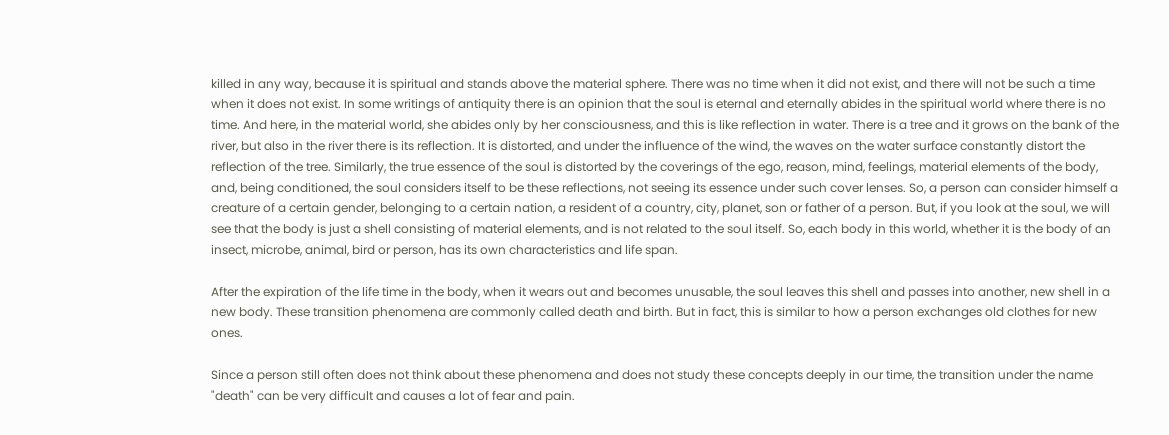killed in any way, because it is spiritual and stands above the material sphere. There was no time when it did not exist, and there will not be such a time when it does not exist. In some writings of antiquity there is an opinion that the soul is eternal and eternally abides in the spiritual world where there is no time. And here, in the material world, she abides only by her consciousness, and this is like reflection in water. There is a tree and it grows on the bank of the river, but also in the river there is its reflection. It is distorted, and under the influence of the wind, the waves on the water surface constantly distort the reflection of the tree. Similarly, the true essence of the soul is distorted by the coverings of the ego, reason, mind, feelings, material elements of the body, and, being conditioned, the soul considers itself to be these reflections, not seeing its essence under such cover lenses. So, a person can consider himself a creature of a certain gender, belonging to a certain nation, a resident of a country, city, planet, son or father of a person. But, if you look at the soul, we will see that the body is just a shell consisting of material elements, and is not related to the soul itself. So, each body in this world, whether it is the body of an insect, microbe, animal, bird or person, has its own characteristics and life span.

After the expiration of the life time in the body, when it wears out and becomes unusable, the soul leaves this shell and passes into another, new shell in a new body. These transition phenomena are commonly called death and birth. But in fact, this is similar to how a person exchanges old clothes for new ones.

Since a person still often does not think about these phenomena and does not study these concepts deeply in our time, the transition under the name "death" can be very difficult and causes a lot of fear and pain.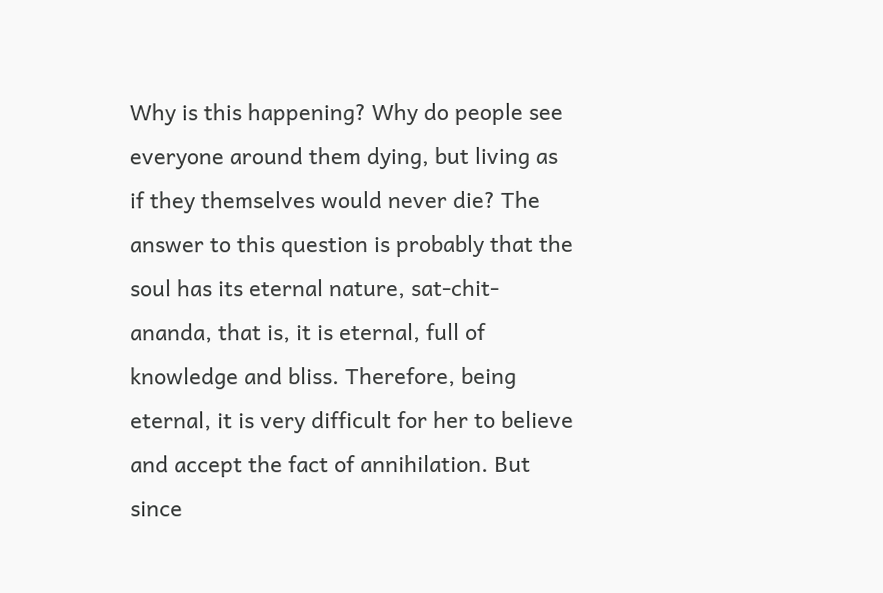Why is this happening? Why do people see everyone around them dying, but living as if they themselves would never die? The answer to this question is probably that the soul has its eternal nature, sat-chit-ananda, that is, it is eternal, full of knowledge and bliss. Therefore, being eternal, it is very difficult for her to believe and accept the fact of annihilation. But since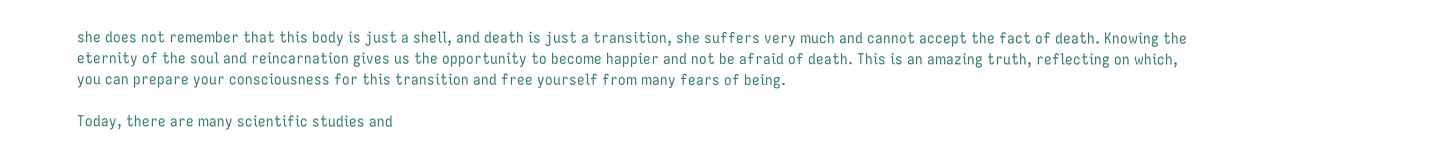she does not remember that this body is just a shell, and death is just a transition, she suffers very much and cannot accept the fact of death. Knowing the eternity of the soul and reincarnation gives us the opportunity to become happier and not be afraid of death. This is an amazing truth, reflecting on which, you can prepare your consciousness for this transition and free yourself from many fears of being.

Today, there are many scientific studies and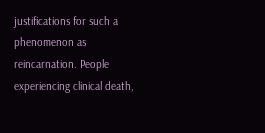justifications for such a phenomenon as reincarnation. People experiencing clinical death,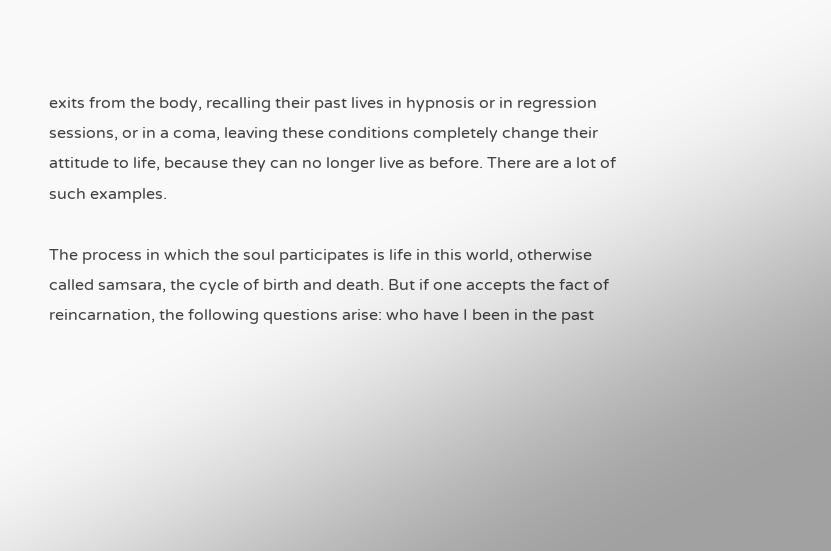exits from the body, recalling their past lives in hypnosis or in regression sessions, or in a coma, leaving these conditions completely change their attitude to life, because they can no longer live as before. There are a lot of such examples.

The process in which the soul participates is life in this world, otherwise called samsara, the cycle of birth and death. But if one accepts the fact of reincarnation, the following questions arise: who have I been in the past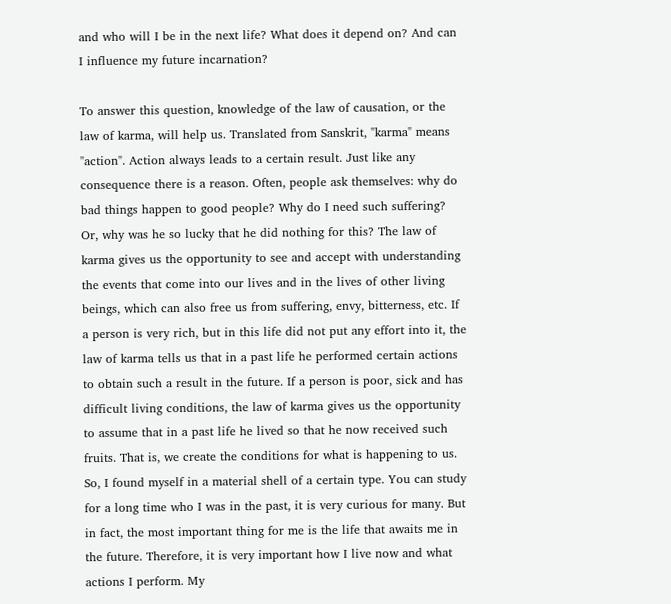and who will I be in the next life? What does it depend on? And can I influence my future incarnation?

To answer this question, knowledge of the law of causation, or the law of karma, will help us. Translated from Sanskrit, "karma" means "action". Action always leads to a certain result. Just like any consequence there is a reason. Often, people ask themselves: why do bad things happen to good people? Why do I need such suffering? Or, why was he so lucky that he did nothing for this? The law of karma gives us the opportunity to see and accept with understanding the events that come into our lives and in the lives of other living beings, which can also free us from suffering, envy, bitterness, etc. If a person is very rich, but in this life did not put any effort into it, the law of karma tells us that in a past life he performed certain actions to obtain such a result in the future. If a person is poor, sick and has difficult living conditions, the law of karma gives us the opportunity to assume that in a past life he lived so that he now received such fruits. That is, we create the conditions for what is happening to us. So, I found myself in a material shell of a certain type. You can study for a long time who I was in the past, it is very curious for many. But in fact, the most important thing for me is the life that awaits me in the future. Therefore, it is very important how I live now and what actions I perform. My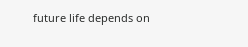future life depends on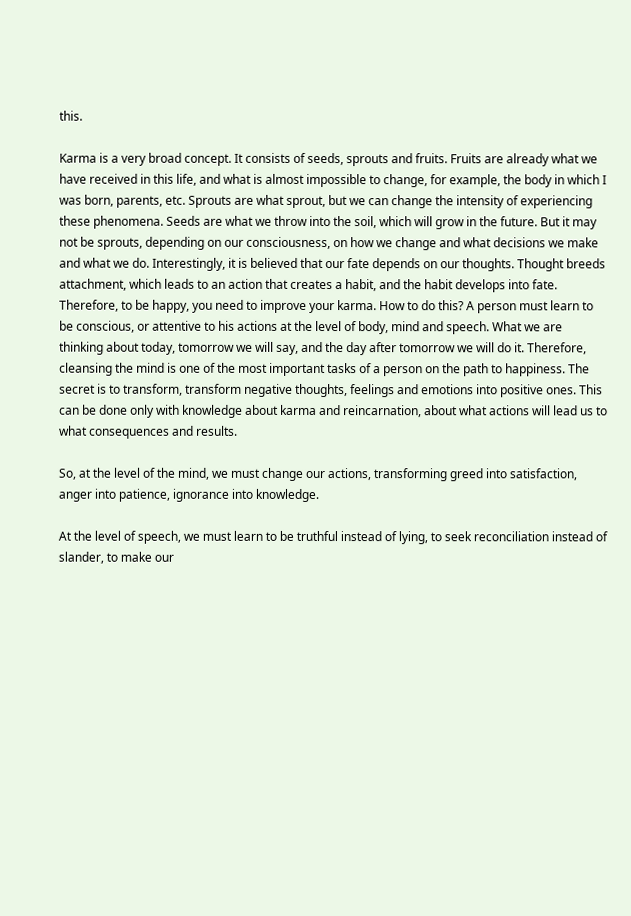this.

Karma is a very broad concept. It consists of seeds, sprouts and fruits. Fruits are already what we have received in this life, and what is almost impossible to change, for example, the body in which I was born, parents, etc. Sprouts are what sprout, but we can change the intensity of experiencing these phenomena. Seeds are what we throw into the soil, which will grow in the future. But it may not be sprouts, depending on our consciousness, on how we change and what decisions we make and what we do. Interestingly, it is believed that our fate depends on our thoughts. Thought breeds attachment, which leads to an action that creates a habit, and the habit develops into fate. Therefore, to be happy, you need to improve your karma. How to do this? A person must learn to be conscious, or attentive to his actions at the level of body, mind and speech. What we are thinking about today, tomorrow we will say, and the day after tomorrow we will do it. Therefore, cleansing the mind is one of the most important tasks of a person on the path to happiness. The secret is to transform, transform negative thoughts, feelings and emotions into positive ones. This can be done only with knowledge about karma and reincarnation, about what actions will lead us to what consequences and results.

So, at the level of the mind, we must change our actions, transforming greed into satisfaction, anger into patience, ignorance into knowledge.

At the level of speech, we must learn to be truthful instead of lying, to seek reconciliation instead of slander, to make our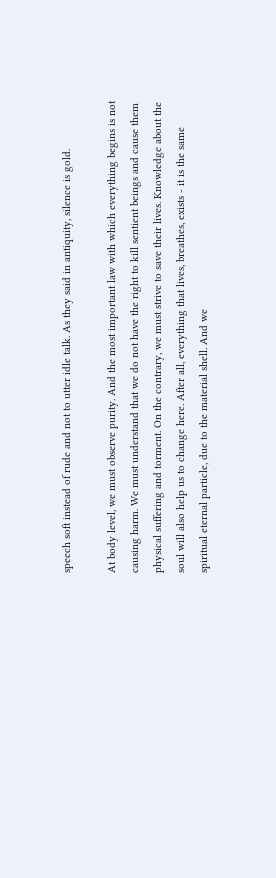speech soft instead of rude and not to utter idle talk. As they said in antiquity, silence is gold.

At body level, we must observe purity. And the most important law with which everything begins is not causing harm. We must understand that we do not have the right to kill sentient beings and cause them physical suffering and torment. On the contrary, we must strive to save their lives. Knowledge about the soul will also help us to change here. After all, everything that lives, breathes, exists - it is the same spiritual eternal particle, due to the material shell. And we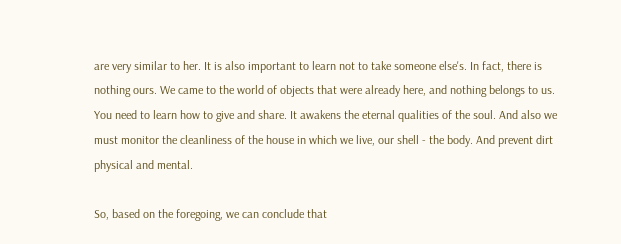are very similar to her. It is also important to learn not to take someone else's. In fact, there is nothing ours. We came to the world of objects that were already here, and nothing belongs to us. You need to learn how to give and share. It awakens the eternal qualities of the soul. And also we must monitor the cleanliness of the house in which we live, our shell - the body. And prevent dirt physical and mental.

So, based on the foregoing, we can conclude that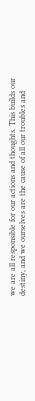we are all responsible for our actions and thoughts. This builds our destiny, and we ourselves are the cause of all our troubles and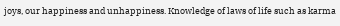joys, our happiness and unhappiness. Knowledge of laws of life such as karma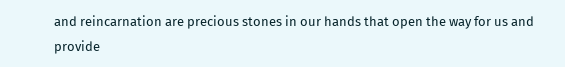and reincarnation are precious stones in our hands that open the way for us and provide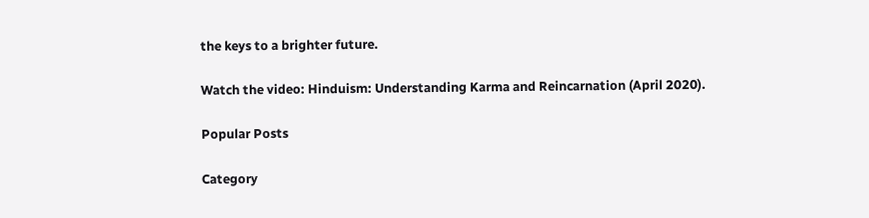the keys to a brighter future.

Watch the video: Hinduism: Understanding Karma and Reincarnation (April 2020).

Popular Posts

Category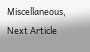Miscellaneous, Next Article